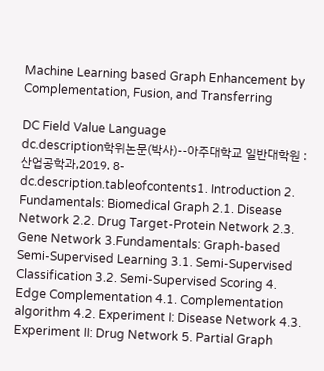Machine Learning based Graph Enhancement by Complementation, Fusion, and Transferring

DC Field Value Language
dc.description학위논문(박사)--아주대학교 일반대학원 :산업공학과,2019. 8-
dc.description.tableofcontents1. Introduction 2. Fundamentals: Biomedical Graph 2.1. Disease Network 2.2. Drug Target-Protein Network 2.3. Gene Network 3.Fundamentals: Graph-based Semi-Supervised Learning 3.1. Semi-Supervised Classification 3.2. Semi-Supervised Scoring 4. Edge Complementation 4.1. Complementation algorithm 4.2. Experiment I: Disease Network 4.3. Experiment II: Drug Network 5. Partial Graph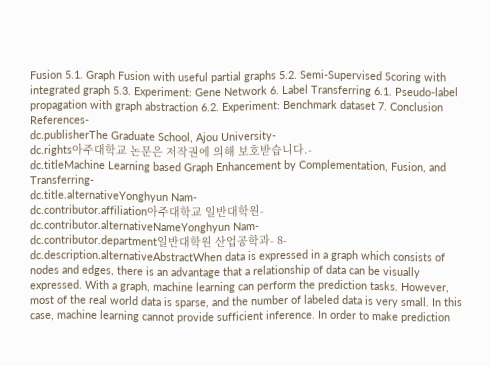Fusion 5.1. Graph Fusion with useful partial graphs 5.2. Semi-Supervised Scoring with integrated graph 5.3. Experiment: Gene Network 6. Label Transferring 6.1. Pseudo-label propagation with graph abstraction 6.2. Experiment: Benchmark dataset 7. Conclusion References-
dc.publisherThe Graduate School, Ajou University-
dc.rights아주대학교 논문은 저작권에 의해 보호받습니다.-
dc.titleMachine Learning based Graph Enhancement by Complementation, Fusion, and Transferring-
dc.title.alternativeYonghyun Nam-
dc.contributor.affiliation아주대학교 일반대학원-
dc.contributor.alternativeNameYonghyun Nam-
dc.contributor.department일반대학원 산업공학과- 8-
dc.description.alternativeAbstractWhen data is expressed in a graph which consists of nodes and edges, there is an advantage that a relationship of data can be visually expressed. With a graph, machine learning can perform the prediction tasks. However, most of the real world data is sparse, and the number of labeled data is very small. In this case, machine learning cannot provide sufficient inference. In order to make prediction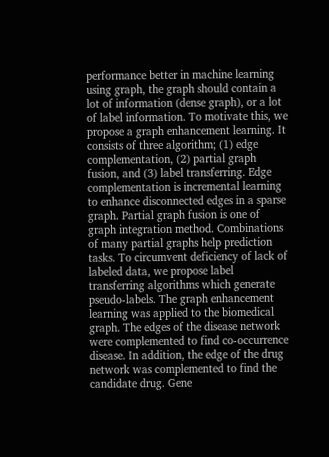performance better in machine learning using graph, the graph should contain a lot of information (dense graph), or a lot of label information. To motivate this, we propose a graph enhancement learning. It consists of three algorithm; (1) edge complementation, (2) partial graph fusion, and (3) label transferring. Edge complementation is incremental learning to enhance disconnected edges in a sparse graph. Partial graph fusion is one of graph integration method. Combinations of many partial graphs help prediction tasks. To circumvent deficiency of lack of labeled data, we propose label transferring algorithms which generate pseudo-labels. The graph enhancement learning was applied to the biomedical graph. The edges of the disease network were complemented to find co-occurrence disease. In addition, the edge of the drug network was complemented to find the candidate drug. Gene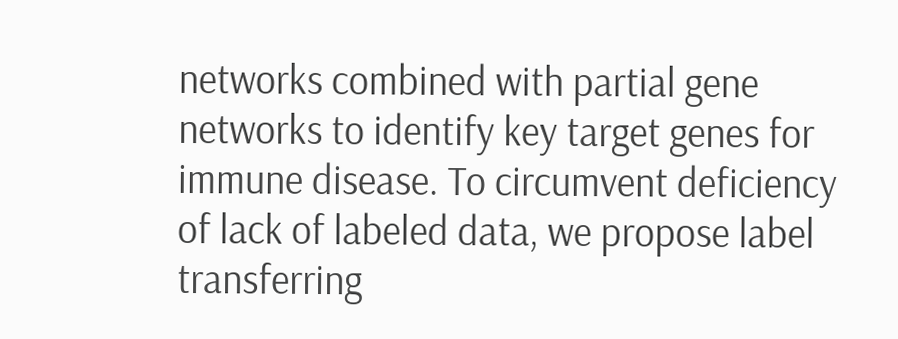networks combined with partial gene networks to identify key target genes for immune disease. To circumvent deficiency of lack of labeled data, we propose label transferring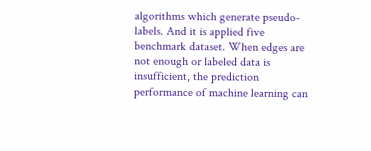algorithms which generate pseudo-labels. And it is applied five benchmark dataset. When edges are not enough or labeled data is insufficient, the prediction performance of machine learning can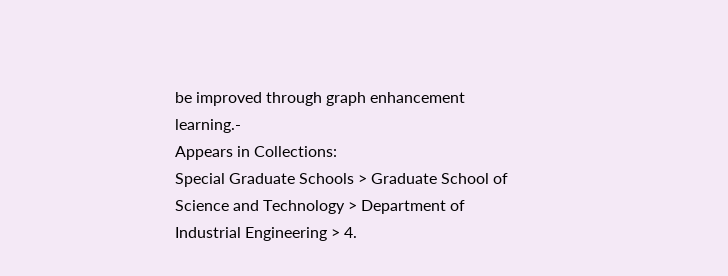be improved through graph enhancement learning.-
Appears in Collections:
Special Graduate Schools > Graduate School of Science and Technology > Department of Industrial Engineering > 4.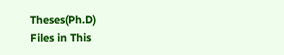Theses(Ph.D)
Files in This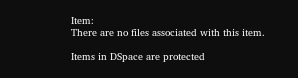Item:
There are no files associated with this item.

Items in DSpace are protected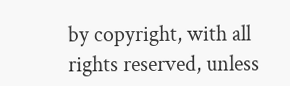by copyright, with all rights reserved, unless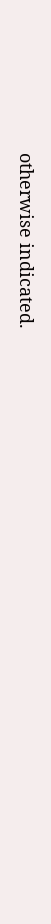otherwise indicated.